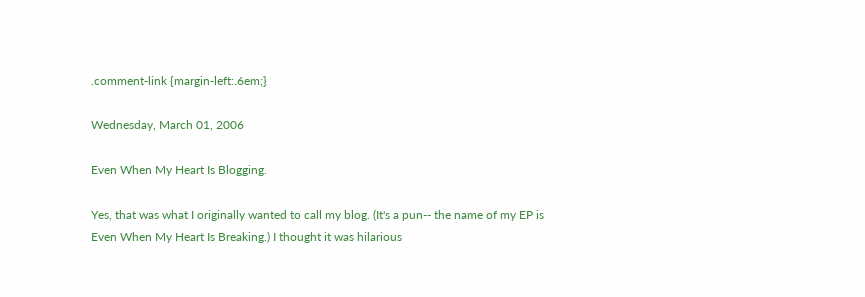.comment-link {margin-left:.6em;}

Wednesday, March 01, 2006

Even When My Heart Is Blogging.

Yes, that was what I originally wanted to call my blog. (It's a pun-- the name of my EP is Even When My Heart Is Breaking.) I thought it was hilarious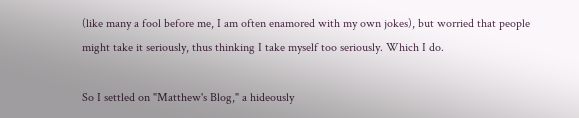(like many a fool before me, I am often enamored with my own jokes), but worried that people might take it seriously, thus thinking I take myself too seriously. Which I do.

So I settled on "Matthew's Blog," a hideously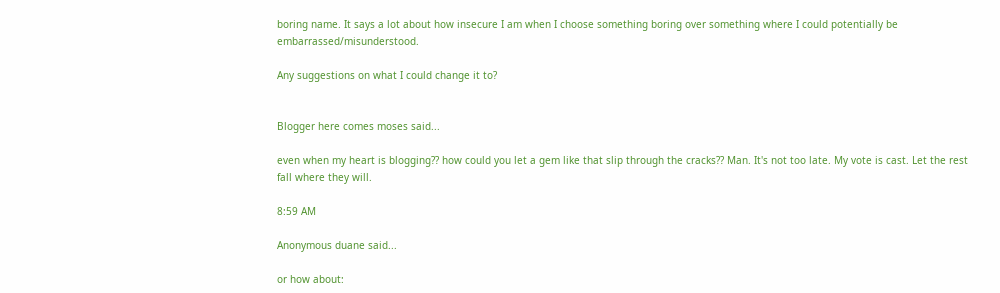boring name. It says a lot about how insecure I am when I choose something boring over something where I could potentially be embarrassed/misunderstood.

Any suggestions on what I could change it to?


Blogger here comes moses said...

even when my heart is blogging?? how could you let a gem like that slip through the cracks?? Man. It's not too late. My vote is cast. Let the rest fall where they will.

8:59 AM

Anonymous duane said...

or how about: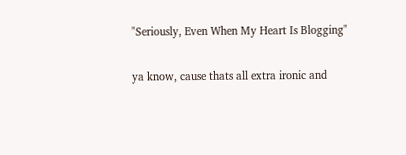"Seriously, Even When My Heart Is Blogging"

ya know, cause thats all extra ironic and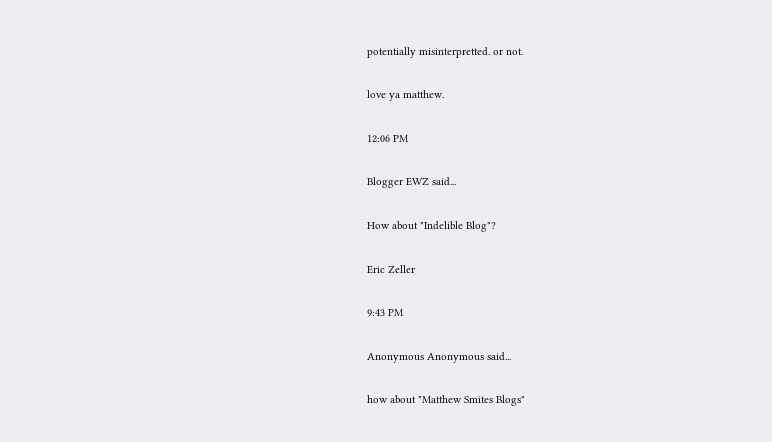potentially misinterpretted. or not.

love ya matthew.

12:06 PM

Blogger EWZ said...

How about "Indelible Blog"?

Eric Zeller

9:43 PM

Anonymous Anonymous said...

how about "Matthew Smites Blogs"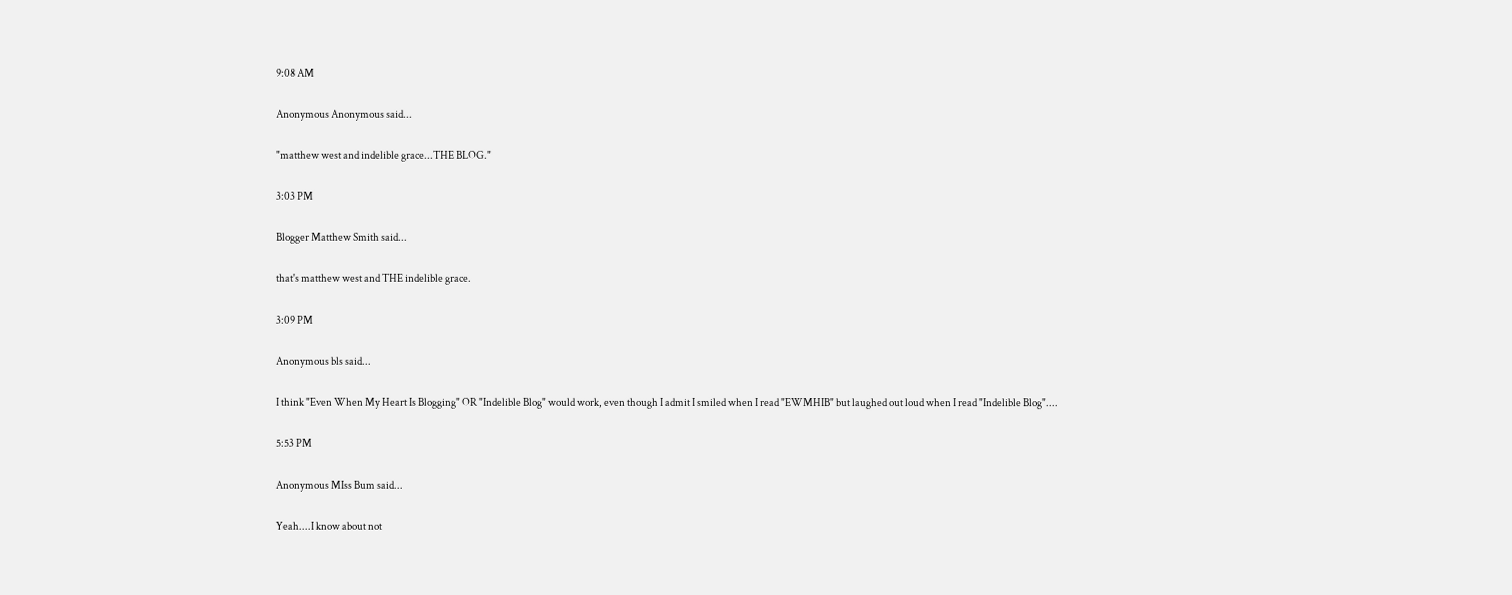9:08 AM

Anonymous Anonymous said...

"matthew west and indelible grace...THE BLOG."

3:03 PM

Blogger Matthew Smith said...

that's matthew west and THE indelible grace.

3:09 PM

Anonymous bls said...

I think "Even When My Heart Is Blogging" OR "Indelible Blog" would work, even though I admit I smiled when I read "EWMHIB" but laughed out loud when I read "Indelible Blog"....

5:53 PM

Anonymous MIss Bum said...

Yeah....I know about not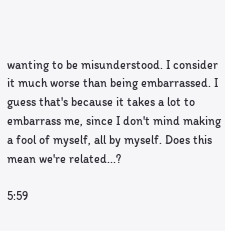wanting to be misunderstood. I consider it much worse than being embarrassed. I guess that's because it takes a lot to embarrass me, since I don't mind making a fool of myself, all by myself. Does this mean we're related...?

5:59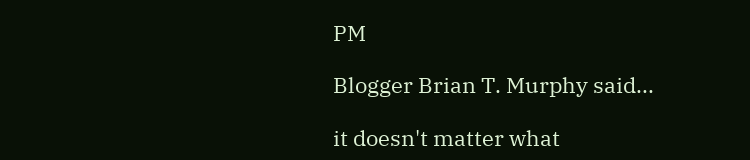PM

Blogger Brian T. Murphy said...

it doesn't matter what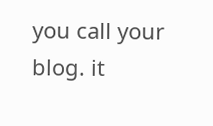you call your blog. it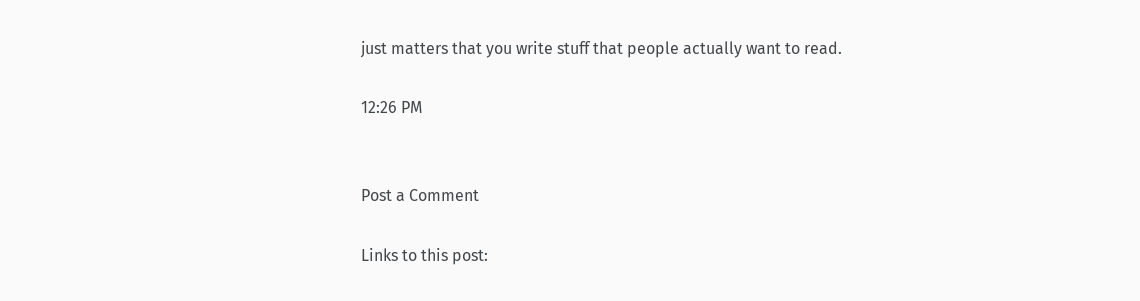just matters that you write stuff that people actually want to read.

12:26 PM


Post a Comment

Links to this post: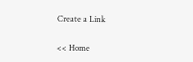Create a Link

<< Home